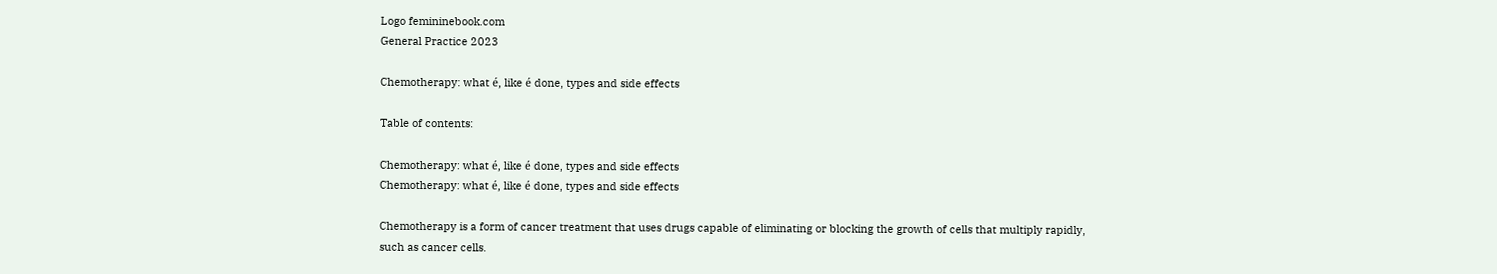Logo femininebook.com
General Practice 2023

Chemotherapy: what é, like é done, types and side effects

Table of contents:

Chemotherapy: what é, like é done, types and side effects
Chemotherapy: what é, like é done, types and side effects

Chemotherapy is a form of cancer treatment that uses drugs capable of eliminating or blocking the growth of cells that multiply rapidly, such as cancer cells.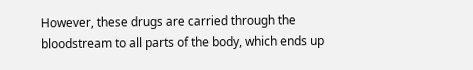However, these drugs are carried through the bloodstream to all parts of the body, which ends up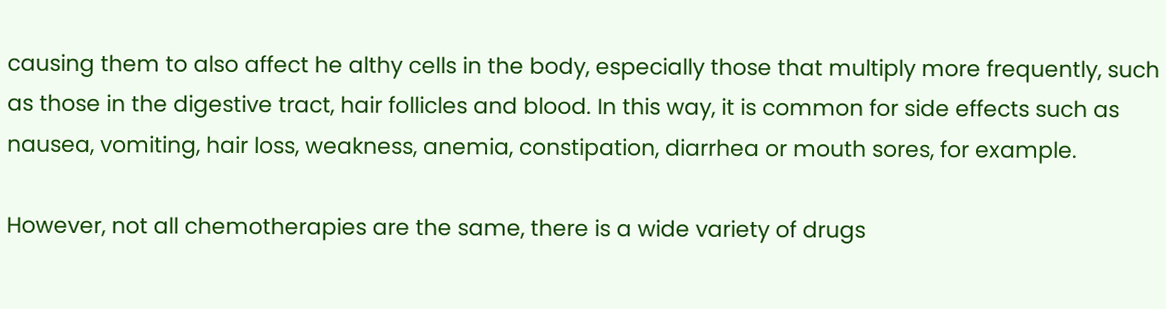causing them to also affect he althy cells in the body, especially those that multiply more frequently, such as those in the digestive tract, hair follicles and blood. In this way, it is common for side effects such as nausea, vomiting, hair loss, weakness, anemia, constipation, diarrhea or mouth sores, for example.

However, not all chemotherapies are the same, there is a wide variety of drugs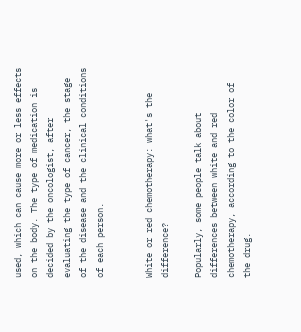used, which can cause more or less effects on the body. The type of medication is decided by the oncologist, after evaluating the type of cancer, the stage of the disease and the clinical conditions of each person.


White or red chemotherapy: what's the difference?

Popularly, some people talk about differences between white and red chemotherapy, according to the color of the drug.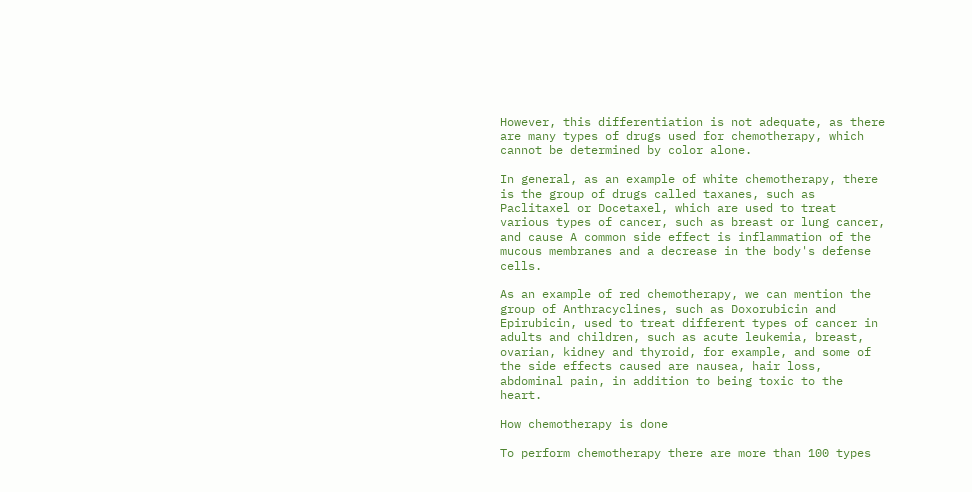However, this differentiation is not adequate, as there are many types of drugs used for chemotherapy, which cannot be determined by color alone.

In general, as an example of white chemotherapy, there is the group of drugs called taxanes, such as Paclitaxel or Docetaxel, which are used to treat various types of cancer, such as breast or lung cancer, and cause A common side effect is inflammation of the mucous membranes and a decrease in the body's defense cells.

As an example of red chemotherapy, we can mention the group of Anthracyclines, such as Doxorubicin and Epirubicin, used to treat different types of cancer in adults and children, such as acute leukemia, breast, ovarian, kidney and thyroid, for example, and some of the side effects caused are nausea, hair loss, abdominal pain, in addition to being toxic to the heart.

How chemotherapy is done

To perform chemotherapy there are more than 100 types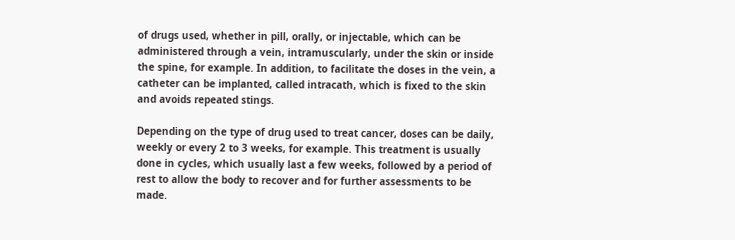of drugs used, whether in pill, orally, or injectable, which can be administered through a vein, intramuscularly, under the skin or inside the spine, for example. In addition, to facilitate the doses in the vein, a catheter can be implanted, called intracath, which is fixed to the skin and avoids repeated stings.

Depending on the type of drug used to treat cancer, doses can be daily, weekly or every 2 to 3 weeks, for example. This treatment is usually done in cycles, which usually last a few weeks, followed by a period of rest to allow the body to recover and for further assessments to be made.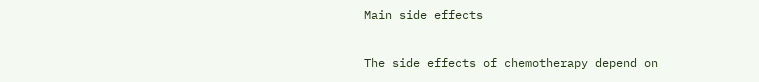Main side effects

The side effects of chemotherapy depend on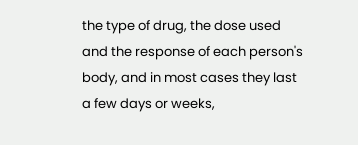the type of drug, the dose used and the response of each person's body, and in most cases they last a few days or weeks,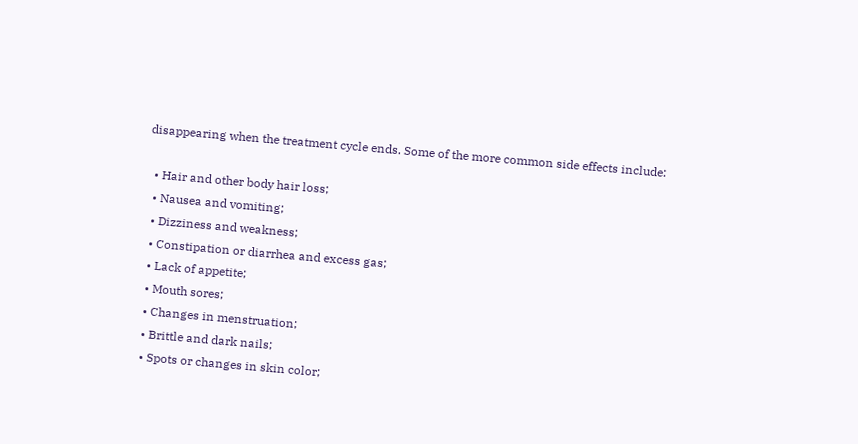disappearing when the treatment cycle ends. Some of the more common side effects include:

  • Hair and other body hair loss;
  • Nausea and vomiting;
  • Dizziness and weakness;
  • Constipation or diarrhea and excess gas;
  • Lack of appetite;
  • Mouth sores;
  • Changes in menstruation;
  • Brittle and dark nails;
  • Spots or changes in skin color;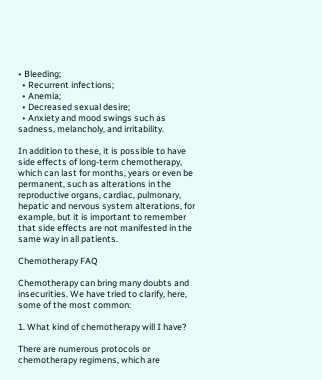• Bleeding;
  • Recurrent infections;
  • Anemia;
  • Decreased sexual desire;
  • Anxiety and mood swings such as sadness, melancholy, and irritability.

In addition to these, it is possible to have side effects of long-term chemotherapy, which can last for months, years or even be permanent, such as alterations in the reproductive organs, cardiac, pulmonary, hepatic and nervous system alterations, for example, but it is important to remember that side effects are not manifested in the same way in all patients.

Chemotherapy FAQ

Chemotherapy can bring many doubts and insecurities. We have tried to clarify, here, some of the most common:

1. What kind of chemotherapy will I have?

There are numerous protocols or chemotherapy regimens, which are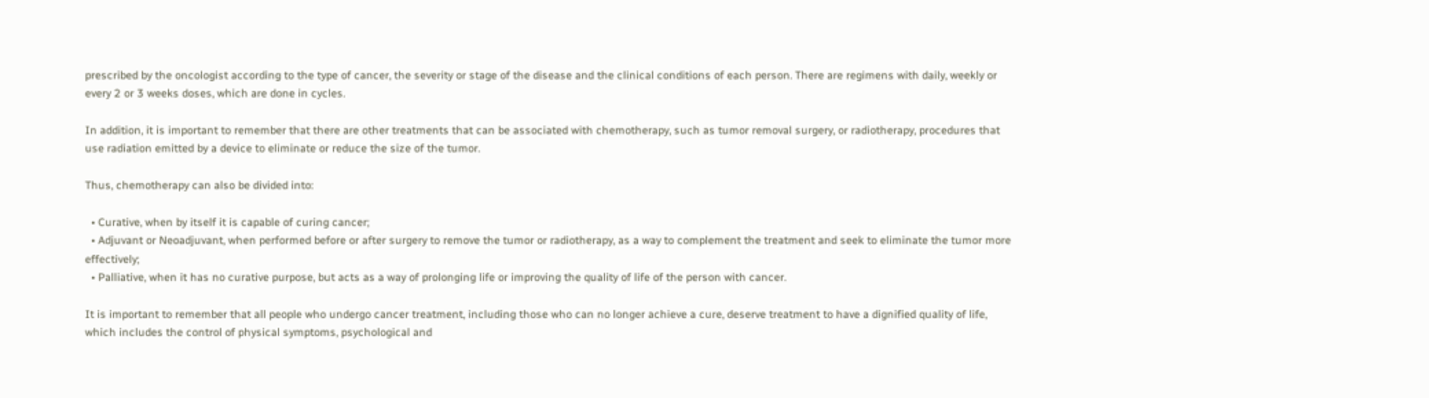prescribed by the oncologist according to the type of cancer, the severity or stage of the disease and the clinical conditions of each person. There are regimens with daily, weekly or every 2 or 3 weeks doses, which are done in cycles.

In addition, it is important to remember that there are other treatments that can be associated with chemotherapy, such as tumor removal surgery, or radiotherapy, procedures that use radiation emitted by a device to eliminate or reduce the size of the tumor.

Thus, chemotherapy can also be divided into:

  • Curative, when by itself it is capable of curing cancer;
  • Adjuvant or Neoadjuvant, when performed before or after surgery to remove the tumor or radiotherapy, as a way to complement the treatment and seek to eliminate the tumor more effectively;
  • Palliative, when it has no curative purpose, but acts as a way of prolonging life or improving the quality of life of the person with cancer.

It is important to remember that all people who undergo cancer treatment, including those who can no longer achieve a cure, deserve treatment to have a dignified quality of life, which includes the control of physical symptoms, psychological and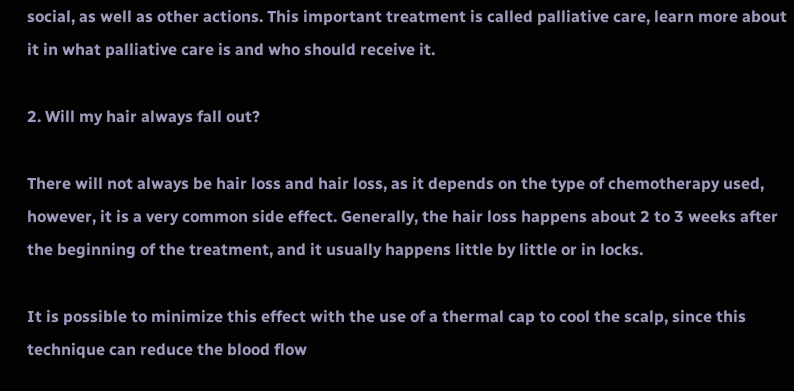social, as well as other actions. This important treatment is called palliative care, learn more about it in what palliative care is and who should receive it.

2. Will my hair always fall out?

There will not always be hair loss and hair loss, as it depends on the type of chemotherapy used, however, it is a very common side effect. Generally, the hair loss happens about 2 to 3 weeks after the beginning of the treatment, and it usually happens little by little or in locks.

It is possible to minimize this effect with the use of a thermal cap to cool the scalp, since this technique can reduce the blood flow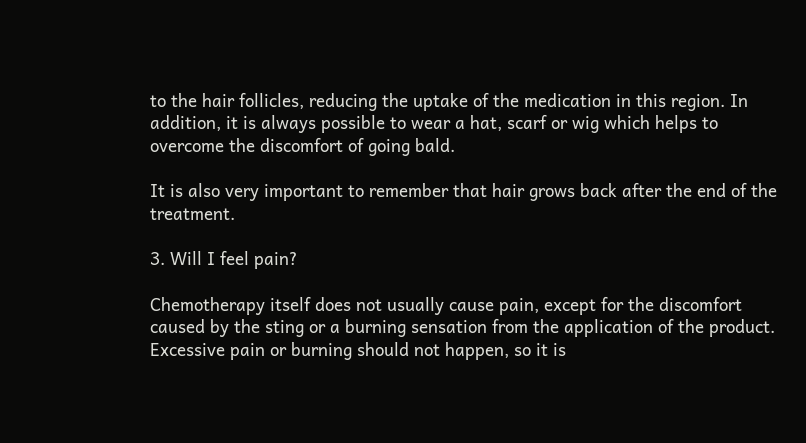to the hair follicles, reducing the uptake of the medication in this region. In addition, it is always possible to wear a hat, scarf or wig which helps to overcome the discomfort of going bald.

It is also very important to remember that hair grows back after the end of the treatment.

3. Will I feel pain?

Chemotherapy itself does not usually cause pain, except for the discomfort caused by the sting or a burning sensation from the application of the product. Excessive pain or burning should not happen, so it is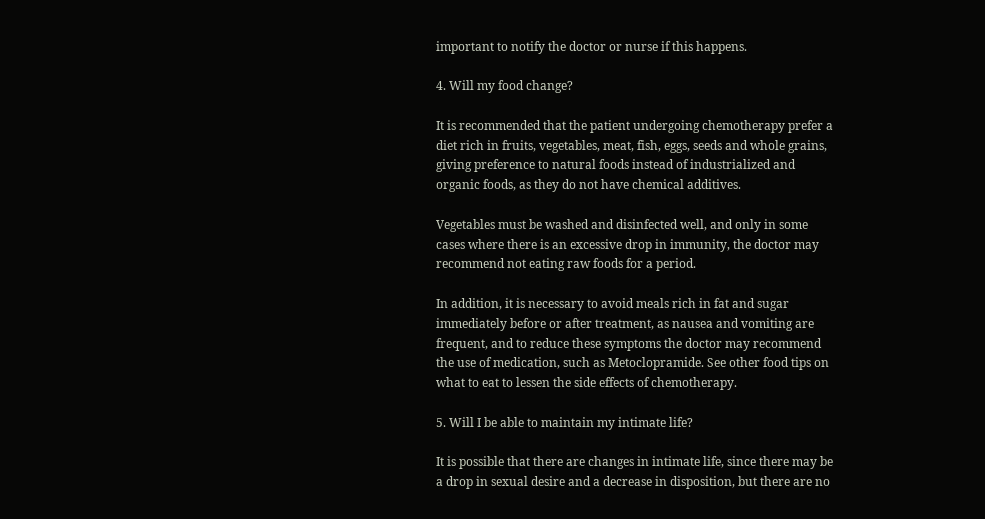important to notify the doctor or nurse if this happens.

4. Will my food change?

It is recommended that the patient undergoing chemotherapy prefer a diet rich in fruits, vegetables, meat, fish, eggs, seeds and whole grains, giving preference to natural foods instead of industrialized and organic foods, as they do not have chemical additives.

Vegetables must be washed and disinfected well, and only in some cases where there is an excessive drop in immunity, the doctor may recommend not eating raw foods for a period.

In addition, it is necessary to avoid meals rich in fat and sugar immediately before or after treatment, as nausea and vomiting are frequent, and to reduce these symptoms the doctor may recommend the use of medication, such as Metoclopramide. See other food tips on what to eat to lessen the side effects of chemotherapy.

5. Will I be able to maintain my intimate life?

It is possible that there are changes in intimate life, since there may be a drop in sexual desire and a decrease in disposition, but there are no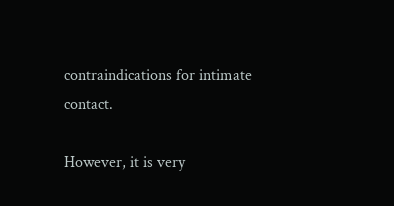contraindications for intimate contact.

However, it is very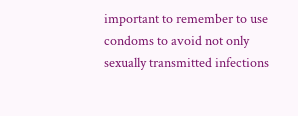important to remember to use condoms to avoid not only sexually transmitted infections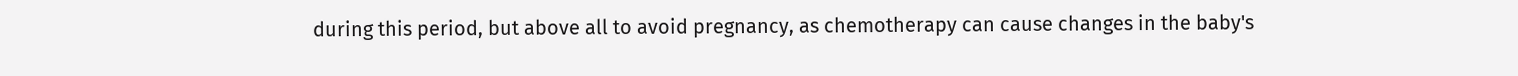during this period, but above all to avoid pregnancy, as chemotherapy can cause changes in the baby's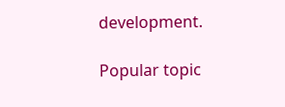development.

Popular topic